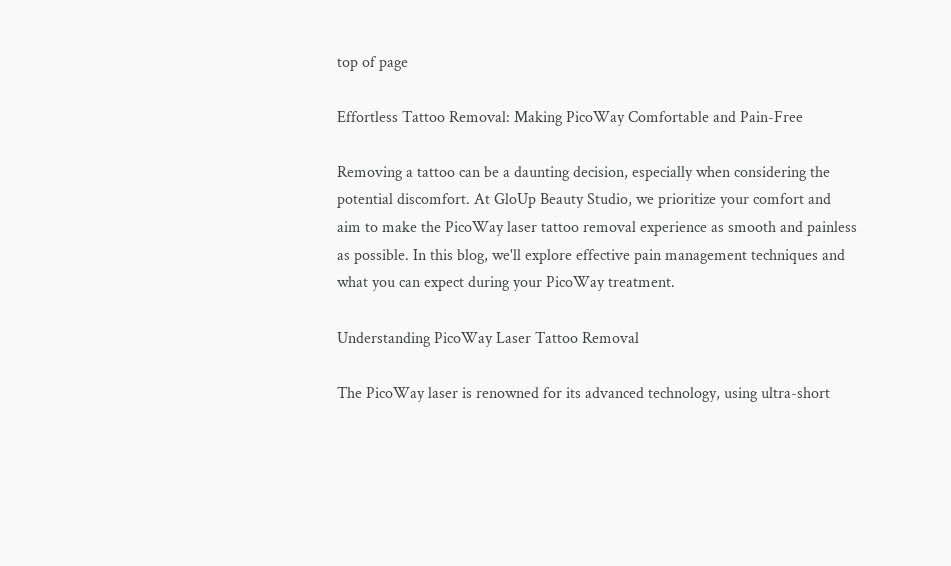top of page

Effortless Tattoo Removal: Making PicoWay Comfortable and Pain-Free

Removing a tattoo can be a daunting decision, especially when considering the potential discomfort. At GloUp Beauty Studio, we prioritize your comfort and aim to make the PicoWay laser tattoo removal experience as smooth and painless as possible. In this blog, we'll explore effective pain management techniques and what you can expect during your PicoWay treatment.

Understanding PicoWay Laser Tattoo Removal

The PicoWay laser is renowned for its advanced technology, using ultra-short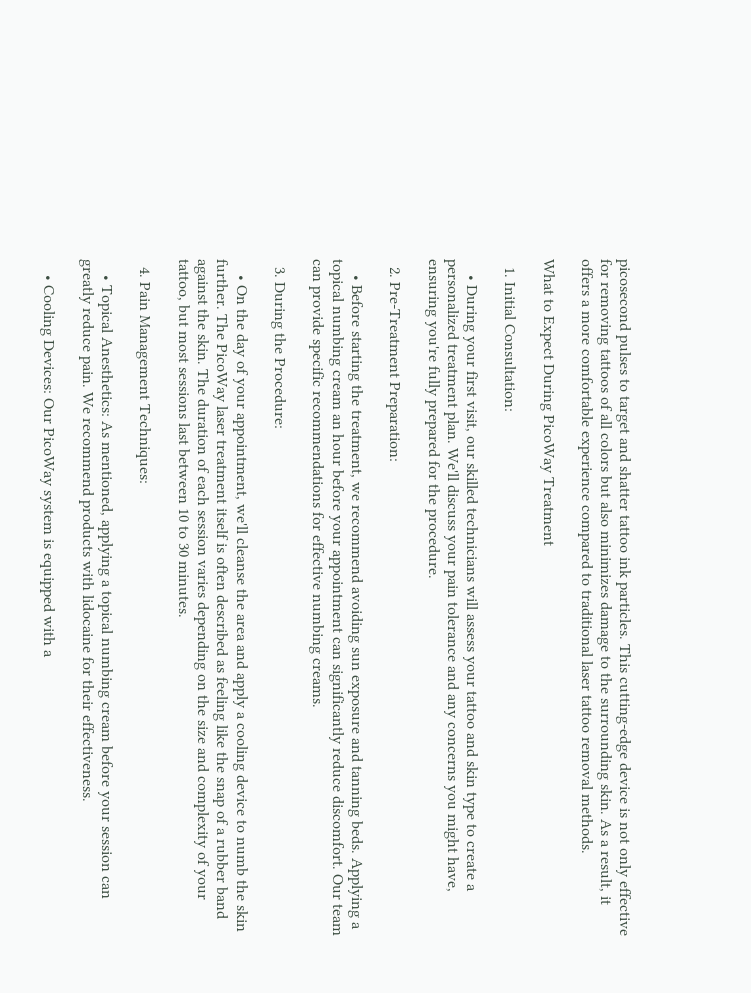picosecond pulses to target and shatter tattoo ink particles. This cutting-edge device is not only effective for removing tattoos of all colors but also minimizes damage to the surrounding skin. As a result, it offers a more comfortable experience compared to traditional laser tattoo removal methods.

What to Expect During PicoWay Treatment

  1. Initial Consultation:

    • During your first visit, our skilled technicians will assess your tattoo and skin type to create a personalized treatment plan. We'll discuss your pain tolerance and any concerns you might have, ensuring you're fully prepared for the procedure.

  2. Pre-Treatment Preparation:

    • Before starting the treatment, we recommend avoiding sun exposure and tanning beds. Applying a topical numbing cream an hour before your appointment can significantly reduce discomfort. Our team can provide specific recommendations for effective numbing creams.

  3. During the Procedure:

    • On the day of your appointment, we'll cleanse the area and apply a cooling device to numb the skin further. The PicoWay laser treatment itself is often described as feeling like the snap of a rubber band against the skin. The duration of each session varies depending on the size and complexity of your tattoo, but most sessions last between 10 to 30 minutes.

  4. Pain Management Techniques:

    • Topical Anesthetics: As mentioned, applying a topical numbing cream before your session can greatly reduce pain. We recommend products with lidocaine for their effectiveness.

    • Cooling Devices: Our PicoWay system is equipped with a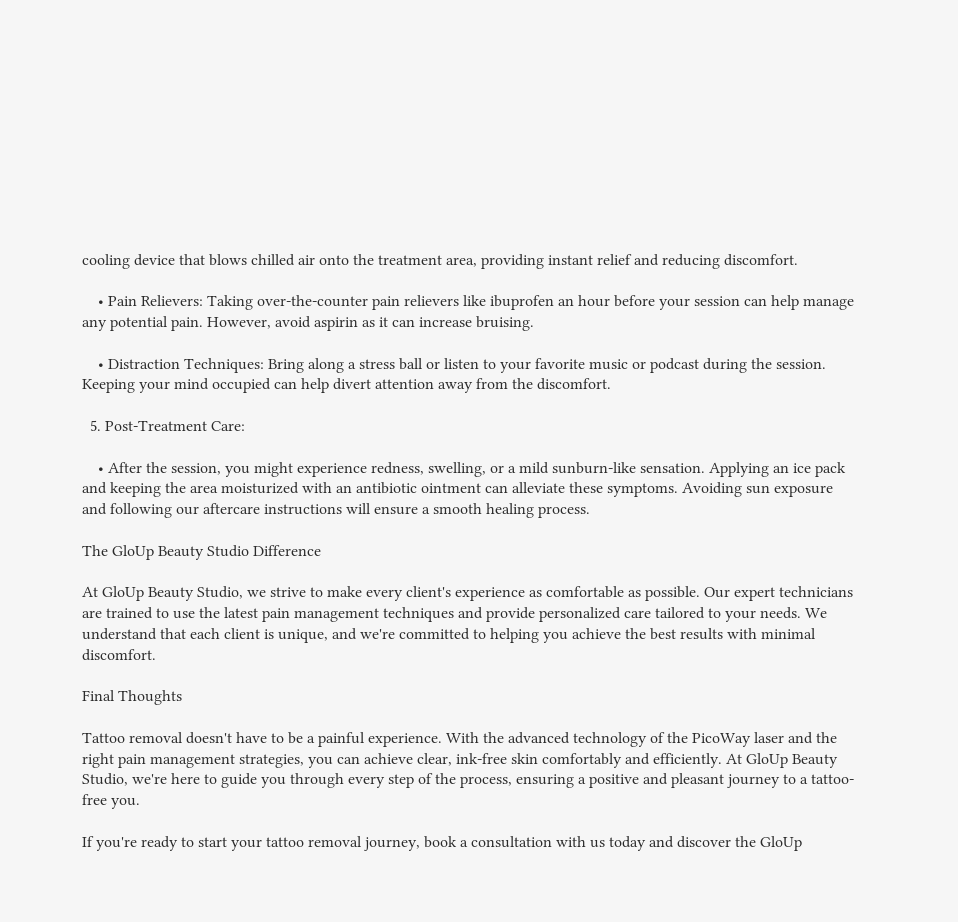cooling device that blows chilled air onto the treatment area, providing instant relief and reducing discomfort.

    • Pain Relievers: Taking over-the-counter pain relievers like ibuprofen an hour before your session can help manage any potential pain. However, avoid aspirin as it can increase bruising.

    • Distraction Techniques: Bring along a stress ball or listen to your favorite music or podcast during the session. Keeping your mind occupied can help divert attention away from the discomfort.

  5. Post-Treatment Care:

    • After the session, you might experience redness, swelling, or a mild sunburn-like sensation. Applying an ice pack and keeping the area moisturized with an antibiotic ointment can alleviate these symptoms. Avoiding sun exposure and following our aftercare instructions will ensure a smooth healing process.

The GloUp Beauty Studio Difference

At GloUp Beauty Studio, we strive to make every client's experience as comfortable as possible. Our expert technicians are trained to use the latest pain management techniques and provide personalized care tailored to your needs. We understand that each client is unique, and we're committed to helping you achieve the best results with minimal discomfort.

Final Thoughts

Tattoo removal doesn't have to be a painful experience. With the advanced technology of the PicoWay laser and the right pain management strategies, you can achieve clear, ink-free skin comfortably and efficiently. At GloUp Beauty Studio, we're here to guide you through every step of the process, ensuring a positive and pleasant journey to a tattoo-free you.

If you're ready to start your tattoo removal journey, book a consultation with us today and discover the GloUp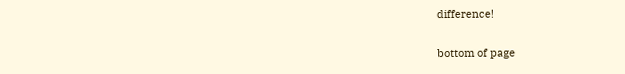difference!

bottom of page